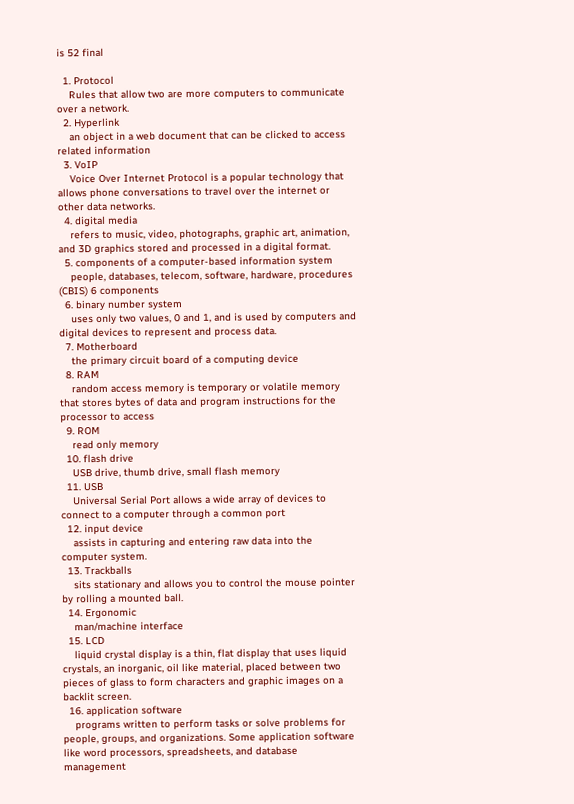is 52 final

  1. Protocol
    Rules that allow two are more computers to communicate over a network.
  2. Hyperlink
    an object in a web document that can be clicked to access related information
  3. VoIP
    Voice Over Internet Protocol is a popular technology that allows phone conversations to travel over the internet or other data networks.
  4. digital media
    refers to music, video, photographs, graphic art, animation, and 3D graphics stored and processed in a digital format.
  5. components of a computer-based information system
    people, databases, telecom, software, hardware, procedures (CBIS) 6 components
  6. binary number system
    uses only two values, 0 and 1, and is used by computers and digital devices to represent and process data.
  7. Motherboard
    the primary circuit board of a computing device
  8. RAM
    random access memory is temporary or volatile memory that stores bytes of data and program instructions for the processor to access
  9. ROM
    read only memory
  10. flash drive
    USB drive, thumb drive, small flash memory
  11. USB
    Universal Serial Port allows a wide array of devices to connect to a computer through a common port
  12. input device
    assists in capturing and entering raw data into the computer system.
  13. Trackballs
    sits stationary and allows you to control the mouse pointer by rolling a mounted ball.
  14. Ergonomic
    man/machine interface
  15. LCD
    liquid crystal display is a thin, flat display that uses liquid crystals, an inorganic, oil like material, placed between two pieces of glass to form characters and graphic images on a backlit screen.
  16. application software
    programs written to perform tasks or solve problems for people, groups, and organizations. Some application software like word processors, spreadsheets, and database management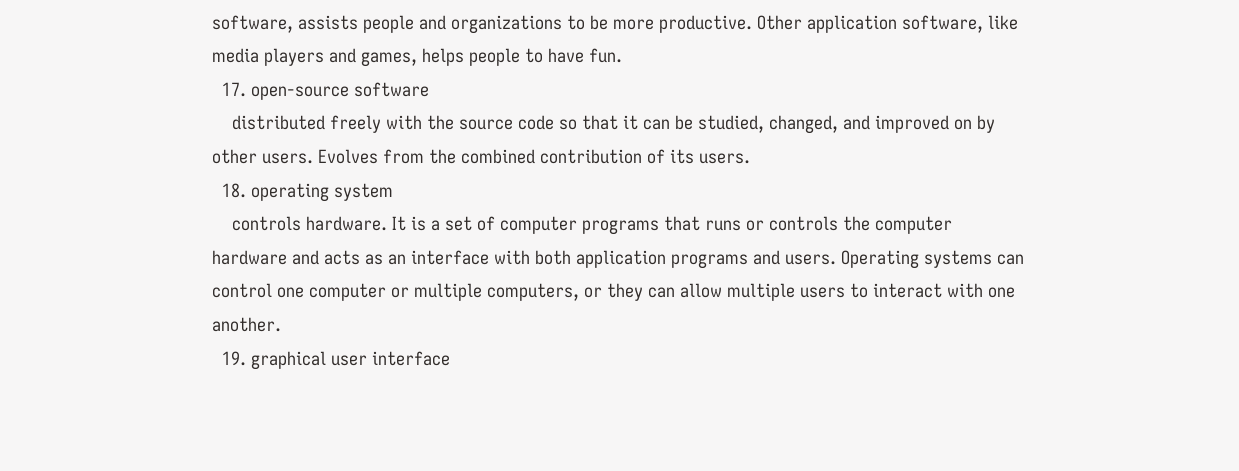software, assists people and organizations to be more productive. Other application software, like media players and games, helps people to have fun.
  17. open-source software
    distributed freely with the source code so that it can be studied, changed, and improved on by other users. Evolves from the combined contribution of its users.
  18. operating system
    controls hardware. It is a set of computer programs that runs or controls the computer hardware and acts as an interface with both application programs and users. Operating systems can control one computer or multiple computers, or they can allow multiple users to interact with one another.
  19. graphical user interface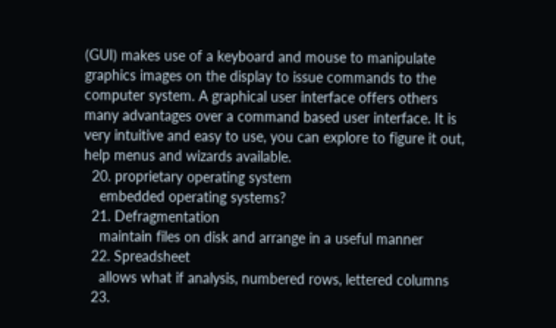(GUI) makes use of a keyboard and mouse to manipulate graphics images on the display to issue commands to the computer system. A graphical user interface offers others many advantages over a command based user interface. It is very intuitive and easy to use, you can explore to figure it out, help menus and wizards available.
  20. proprietary operating system
    embedded operating systems?
  21. Defragmentation
    maintain files on disk and arrange in a useful manner
  22. Spreadsheet
    allows what if analysis, numbered rows, lettered columns
  23.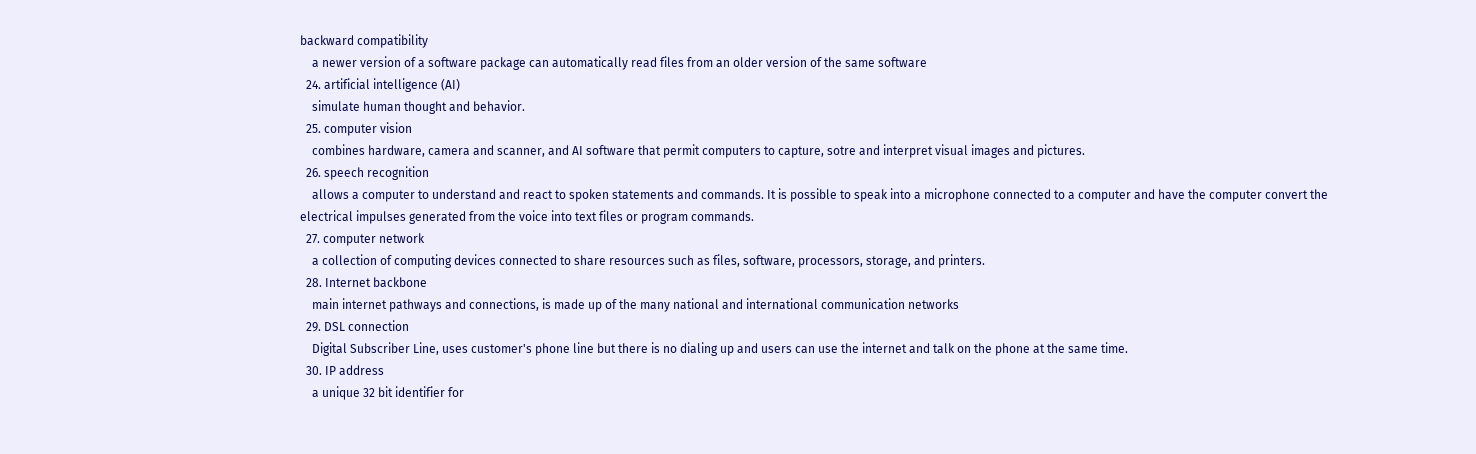backward compatibility
    a newer version of a software package can automatically read files from an older version of the same software
  24. artificial intelligence (AI)
    simulate human thought and behavior.
  25. computer vision
    combines hardware, camera and scanner, and AI software that permit computers to capture, sotre and interpret visual images and pictures.
  26. speech recognition
    allows a computer to understand and react to spoken statements and commands. It is possible to speak into a microphone connected to a computer and have the computer convert the electrical impulses generated from the voice into text files or program commands.
  27. computer network
    a collection of computing devices connected to share resources such as files, software, processors, storage, and printers.
  28. Internet backbone
    main internet pathways and connections, is made up of the many national and international communication networks
  29. DSL connection
    Digital Subscriber Line, uses customer's phone line but there is no dialing up and users can use the internet and talk on the phone at the same time.
  30. IP address
    a unique 32 bit identifier for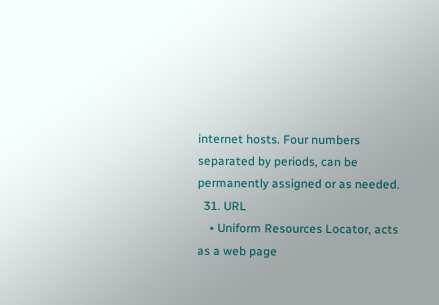internet hosts. Four numbers separated by periods, can be permanently assigned or as needed.
  31. URL
    • Uniform Resources Locator, acts as a web page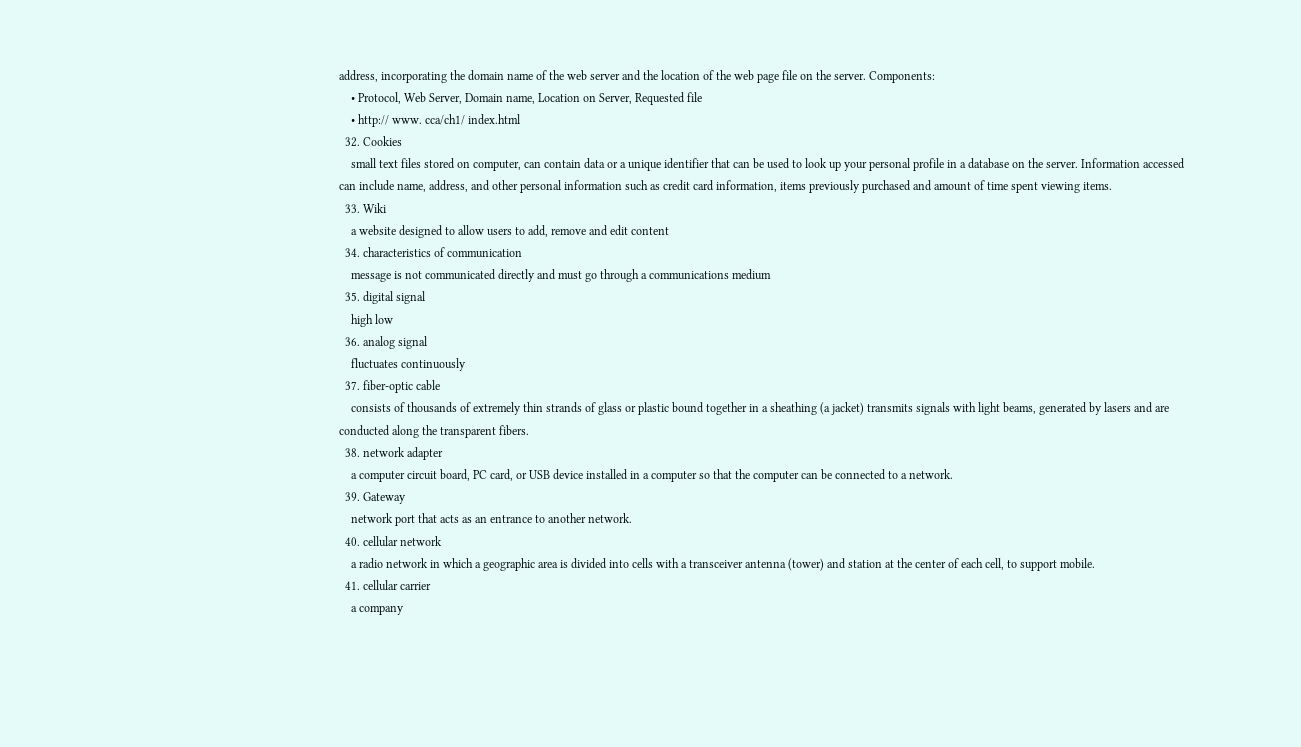address, incorporating the domain name of the web server and the location of the web page file on the server. Components:
    • Protocol, Web Server, Domain name, Location on Server, Requested file
    • http:// www. cca/ch1/ index.html
  32. Cookies
    small text files stored on computer, can contain data or a unique identifier that can be used to look up your personal profile in a database on the server. Information accessed can include name, address, and other personal information such as credit card information, items previously purchased and amount of time spent viewing items.
  33. Wiki
    a website designed to allow users to add, remove and edit content
  34. characteristics of communication
    message is not communicated directly and must go through a communications medium
  35. digital signal
    high low
  36. analog signal
    fluctuates continuously
  37. fiber-optic cable
    consists of thousands of extremely thin strands of glass or plastic bound together in a sheathing (a jacket) transmits signals with light beams, generated by lasers and are conducted along the transparent fibers.
  38. network adapter
    a computer circuit board, PC card, or USB device installed in a computer so that the computer can be connected to a network.
  39. Gateway
    network port that acts as an entrance to another network.
  40. cellular network
    a radio network in which a geographic area is divided into cells with a transceiver antenna (tower) and station at the center of each cell, to support mobile.
  41. cellular carrier
    a company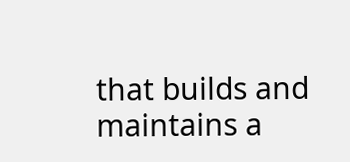that builds and maintains a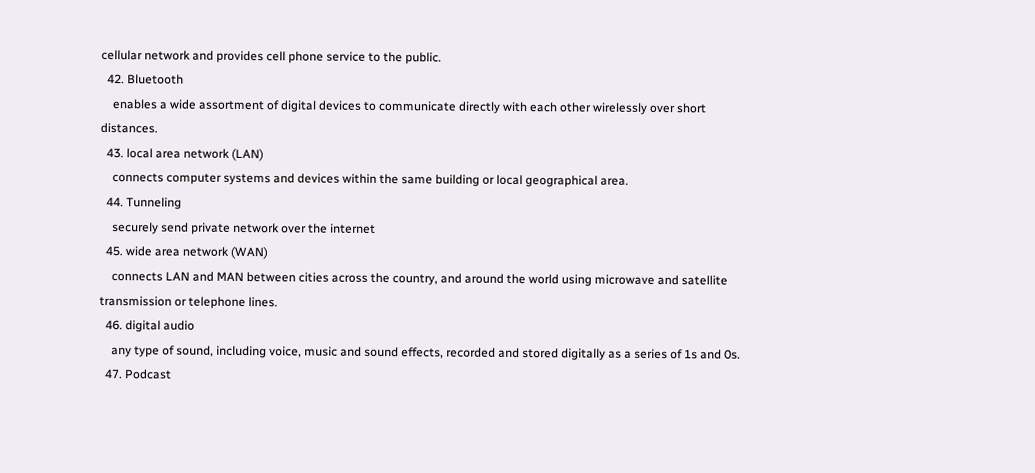cellular network and provides cell phone service to the public.
  42. Bluetooth
    enables a wide assortment of digital devices to communicate directly with each other wirelessly over short distances.
  43. local area network (LAN)
    connects computer systems and devices within the same building or local geographical area.
  44. Tunneling
    securely send private network over the internet
  45. wide area network (WAN)
    connects LAN and MAN between cities across the country, and around the world using microwave and satellite transmission or telephone lines.
  46. digital audio
    any type of sound, including voice, music and sound effects, recorded and stored digitally as a series of 1s and 0s.
  47. Podcast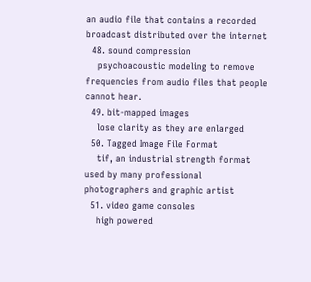an audio file that contains a recorded broadcast distributed over the internet
  48. sound compression
    psychoacoustic modeling to remove frequencies from audio files that people cannot hear.
  49. bit-mapped images
    lose clarity as they are enlarged
  50. Tagged Image File Format
    tif, an industrial strength format used by many professional photographers and graphic artist
  51. video game consoles
    high powered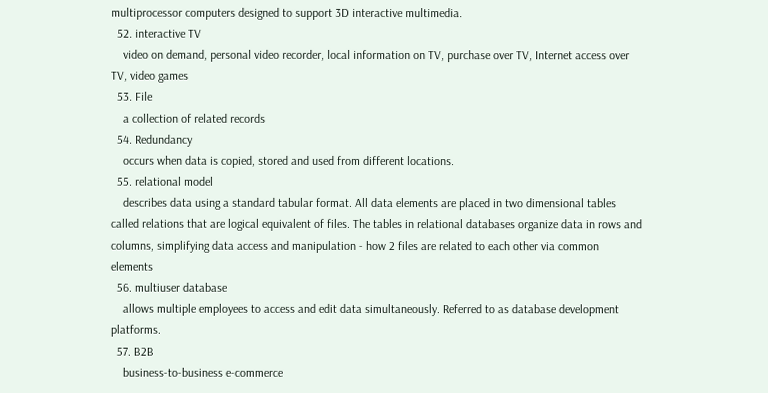multiprocessor computers designed to support 3D interactive multimedia.
  52. interactive TV
    video on demand, personal video recorder, local information on TV, purchase over TV, Internet access over TV, video games
  53. File
    a collection of related records
  54. Redundancy
    occurs when data is copied, stored and used from different locations.
  55. relational model
    describes data using a standard tabular format. All data elements are placed in two dimensional tables called relations that are logical equivalent of files. The tables in relational databases organize data in rows and columns, simplifying data access and manipulation - how 2 files are related to each other via common elements
  56. multiuser database
    allows multiple employees to access and edit data simultaneously. Referred to as database development platforms.
  57. B2B
    business-to-business e-commerce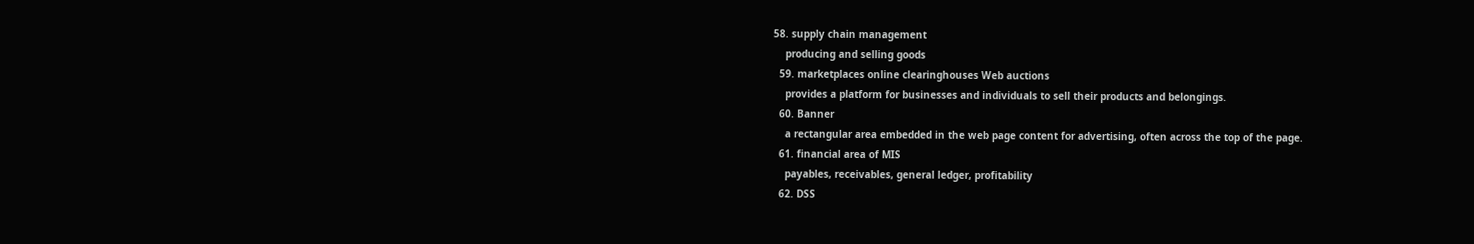58. supply chain management
    producing and selling goods
  59. marketplaces online clearinghouses Web auctions
    provides a platform for businesses and individuals to sell their products and belongings.
  60. Banner
    a rectangular area embedded in the web page content for advertising, often across the top of the page.
  61. financial area of MIS
    payables, receivables, general ledger, profitability
  62. DSS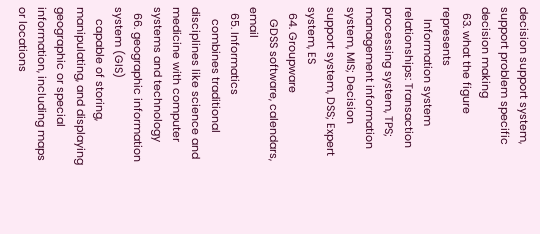decision support system, support problem specific decision making
  63. what the figure represents
    Information system relationships: Transaction processing system, TPS; management information system, MIS; Decision support system, DSS; Expert system, ES
  64. Groupware
    GDSS software, calendars, email
  65. Informatics
    combines traditional disciplines like science and medicine with computer systems and technology
  66. geographic information system (GIS)
    capable of storing, manipulating, and displaying geographic or special information, including maps or locations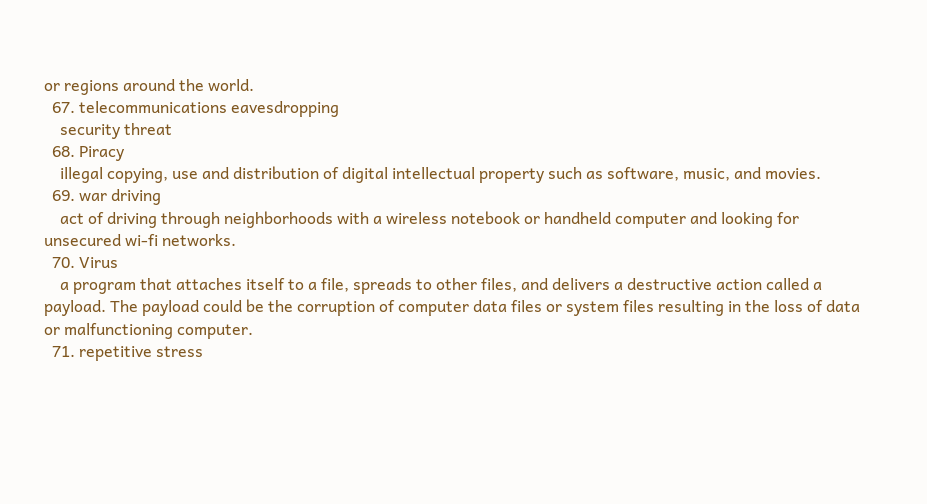or regions around the world.
  67. telecommunications eavesdropping
    security threat
  68. Piracy
    illegal copying, use and distribution of digital intellectual property such as software, music, and movies.
  69. war driving
    act of driving through neighborhoods with a wireless notebook or handheld computer and looking for unsecured wi-fi networks.
  70. Virus
    a program that attaches itself to a file, spreads to other files, and delivers a destructive action called a payload. The payload could be the corruption of computer data files or system files resulting in the loss of data or malfunctioning computer.
  71. repetitive stress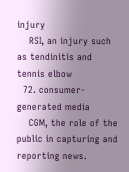injury
    RSI, an injury such as tendinitis and tennis elbow
  72. consumer-generated media
    CGM, the role of the public in capturing and reporting news.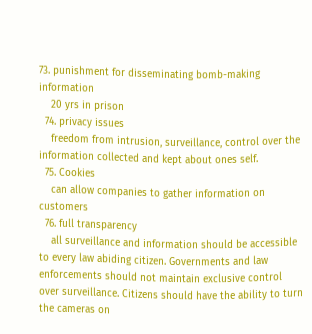73. punishment for disseminating bomb-making information
    20 yrs in prison
  74. privacy issues
    freedom from intrusion, surveillance, control over the information collected and kept about ones self.
  75. Cookies
    can allow companies to gather information on customers
  76. full transparency
    all surveillance and information should be accessible to every law abiding citizen. Governments and law enforcements should not maintain exclusive control over surveillance. Citizens should have the ability to turn the cameras on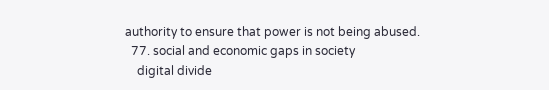authority to ensure that power is not being abused.
  77. social and economic gaps in society
    digital divide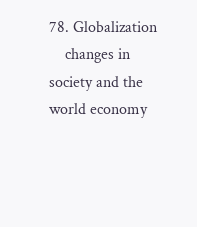78. Globalization
    changes in society and the world economy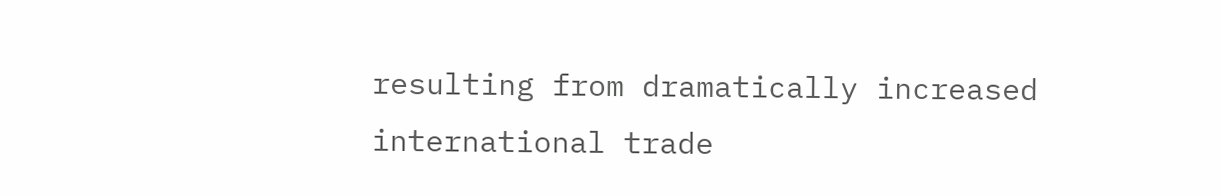resulting from dramatically increased international trade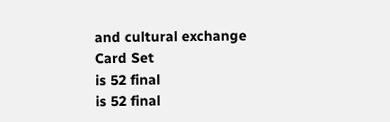and cultural exchange
Card Set
is 52 final
is 52 final